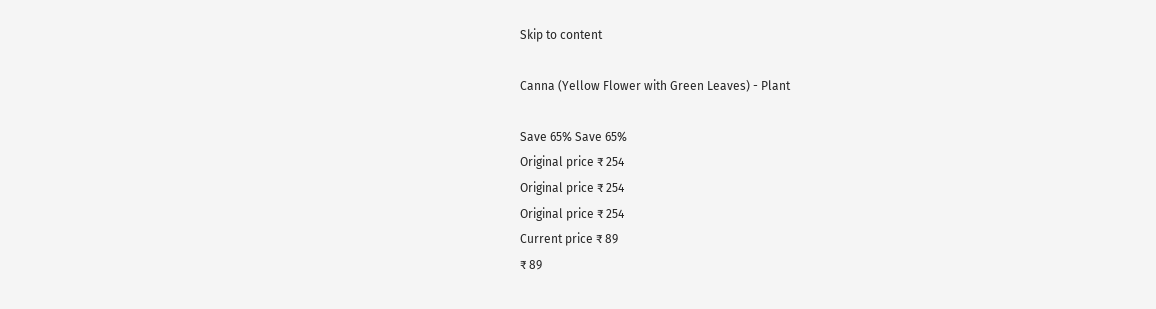Skip to content

Canna (Yellow Flower with Green Leaves) - Plant

Save 65% Save 65%
Original price ₹ 254
Original price ₹ 254
Original price ₹ 254
Current price ₹ 89
₹ 89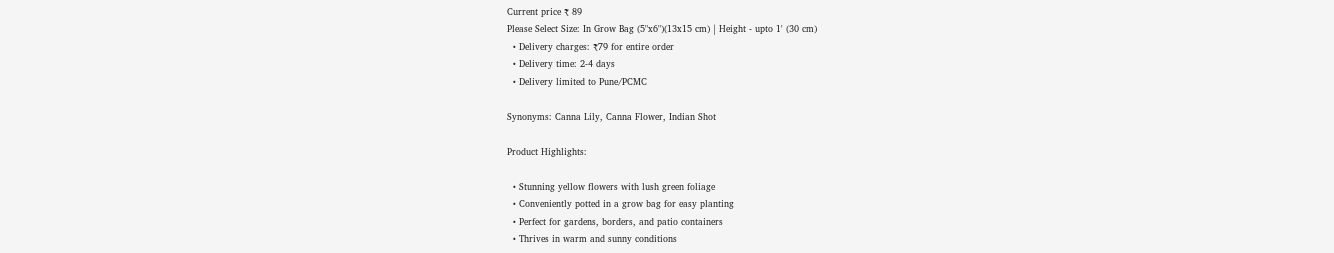Current price ₹ 89
Please Select Size: In Grow Bag (5"x6")(13x15 cm) | Height - upto 1' (30 cm)
  • Delivery charges: ₹79 for entire order
  • Delivery time: 2-4 days
  • Delivery limited to Pune/PCMC

Synonyms: Canna Lily, Canna Flower, Indian Shot

Product Highlights:

  • Stunning yellow flowers with lush green foliage
  • Conveniently potted in a grow bag for easy planting
  • Perfect for gardens, borders, and patio containers
  • Thrives in warm and sunny conditions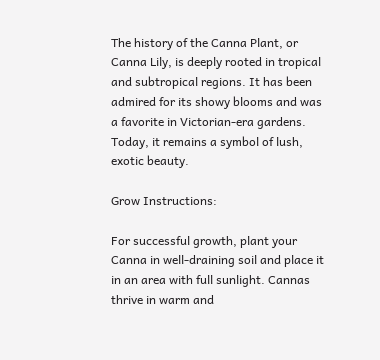The history of the Canna Plant, or Canna Lily, is deeply rooted in tropical and subtropical regions. It has been admired for its showy blooms and was a favorite in Victorian-era gardens. Today, it remains a symbol of lush, exotic beauty.

Grow Instructions:

For successful growth, plant your Canna in well-draining soil and place it in an area with full sunlight. Cannas thrive in warm and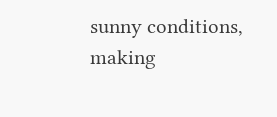sunny conditions, making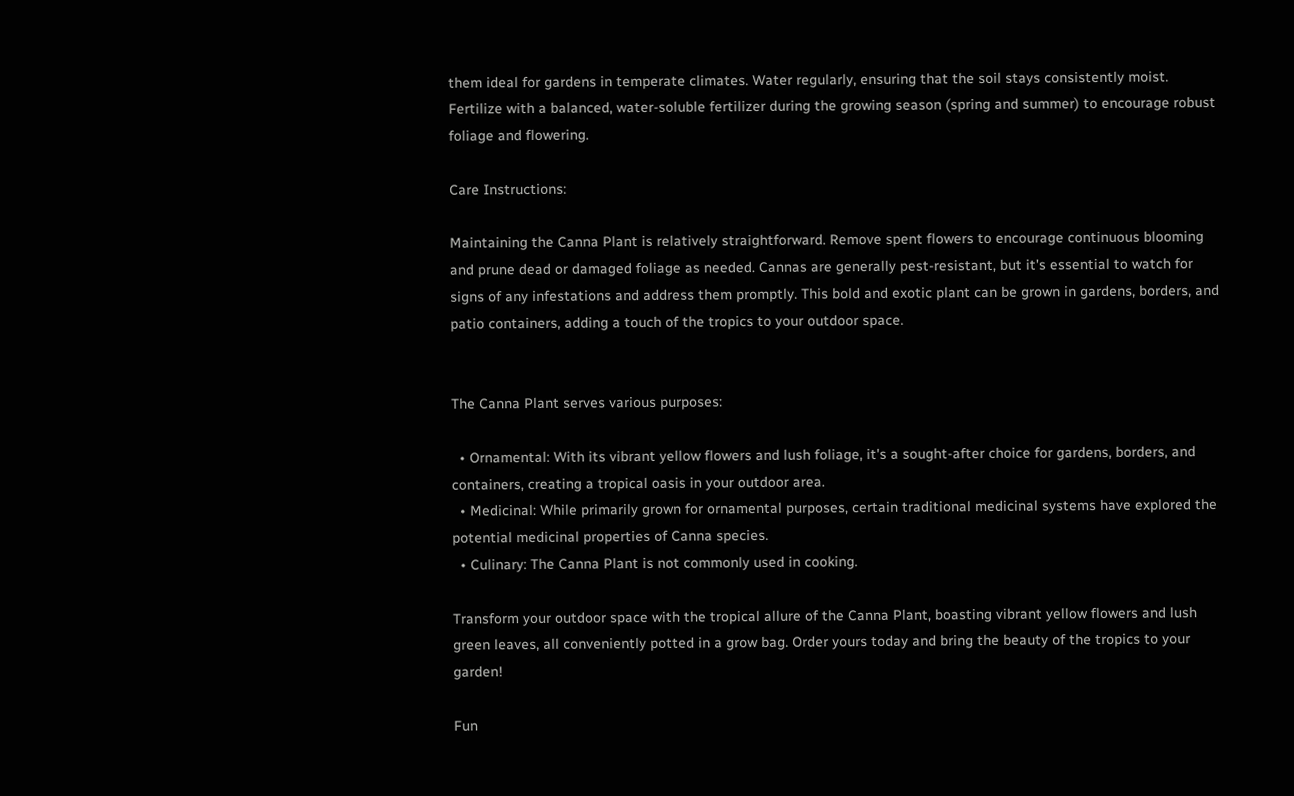them ideal for gardens in temperate climates. Water regularly, ensuring that the soil stays consistently moist. Fertilize with a balanced, water-soluble fertilizer during the growing season (spring and summer) to encourage robust foliage and flowering.

Care Instructions:

Maintaining the Canna Plant is relatively straightforward. Remove spent flowers to encourage continuous blooming and prune dead or damaged foliage as needed. Cannas are generally pest-resistant, but it's essential to watch for signs of any infestations and address them promptly. This bold and exotic plant can be grown in gardens, borders, and patio containers, adding a touch of the tropics to your outdoor space.


The Canna Plant serves various purposes:

  • Ornamental: With its vibrant yellow flowers and lush foliage, it's a sought-after choice for gardens, borders, and containers, creating a tropical oasis in your outdoor area.
  • Medicinal: While primarily grown for ornamental purposes, certain traditional medicinal systems have explored the potential medicinal properties of Canna species.
  • Culinary: The Canna Plant is not commonly used in cooking.

Transform your outdoor space with the tropical allure of the Canna Plant, boasting vibrant yellow flowers and lush green leaves, all conveniently potted in a grow bag. Order yours today and bring the beauty of the tropics to your garden!

Fun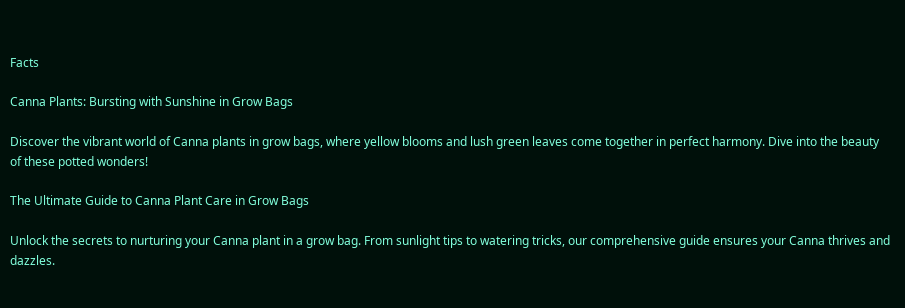Facts

Canna Plants: Bursting with Sunshine in Grow Bags

Discover the vibrant world of Canna plants in grow bags, where yellow blooms and lush green leaves come together in perfect harmony. Dive into the beauty of these potted wonders!

The Ultimate Guide to Canna Plant Care in Grow Bags

Unlock the secrets to nurturing your Canna plant in a grow bag. From sunlight tips to watering tricks, our comprehensive guide ensures your Canna thrives and dazzles.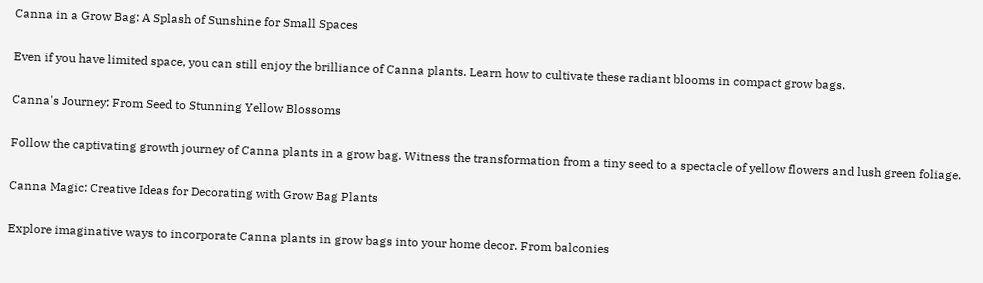Canna in a Grow Bag: A Splash of Sunshine for Small Spaces

Even if you have limited space, you can still enjoy the brilliance of Canna plants. Learn how to cultivate these radiant blooms in compact grow bags.

Canna's Journey: From Seed to Stunning Yellow Blossoms

Follow the captivating growth journey of Canna plants in a grow bag. Witness the transformation from a tiny seed to a spectacle of yellow flowers and lush green foliage.

Canna Magic: Creative Ideas for Decorating with Grow Bag Plants

Explore imaginative ways to incorporate Canna plants in grow bags into your home decor. From balconies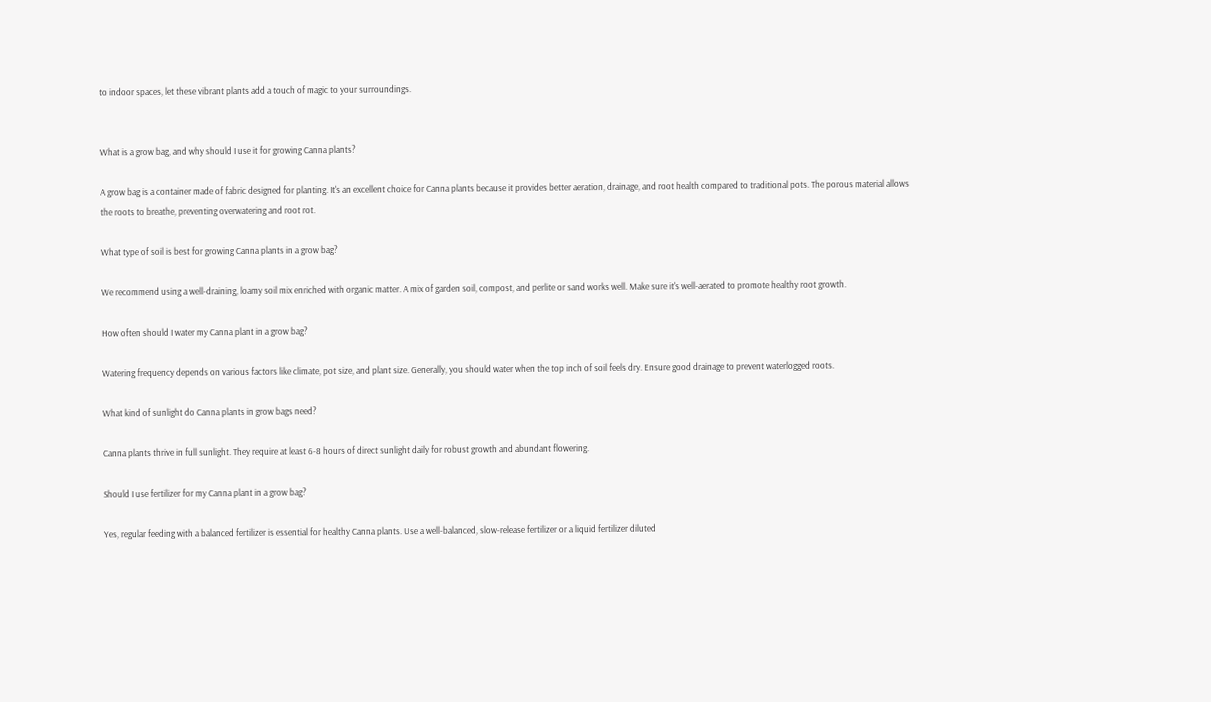to indoor spaces, let these vibrant plants add a touch of magic to your surroundings.


What is a grow bag, and why should I use it for growing Canna plants?

A grow bag is a container made of fabric designed for planting. It's an excellent choice for Canna plants because it provides better aeration, drainage, and root health compared to traditional pots. The porous material allows the roots to breathe, preventing overwatering and root rot.

What type of soil is best for growing Canna plants in a grow bag?

We recommend using a well-draining, loamy soil mix enriched with organic matter. A mix of garden soil, compost, and perlite or sand works well. Make sure it's well-aerated to promote healthy root growth.

How often should I water my Canna plant in a grow bag?

Watering frequency depends on various factors like climate, pot size, and plant size. Generally, you should water when the top inch of soil feels dry. Ensure good drainage to prevent waterlogged roots.

What kind of sunlight do Canna plants in grow bags need?

Canna plants thrive in full sunlight. They require at least 6-8 hours of direct sunlight daily for robust growth and abundant flowering.

Should I use fertilizer for my Canna plant in a grow bag?

Yes, regular feeding with a balanced fertilizer is essential for healthy Canna plants. Use a well-balanced, slow-release fertilizer or a liquid fertilizer diluted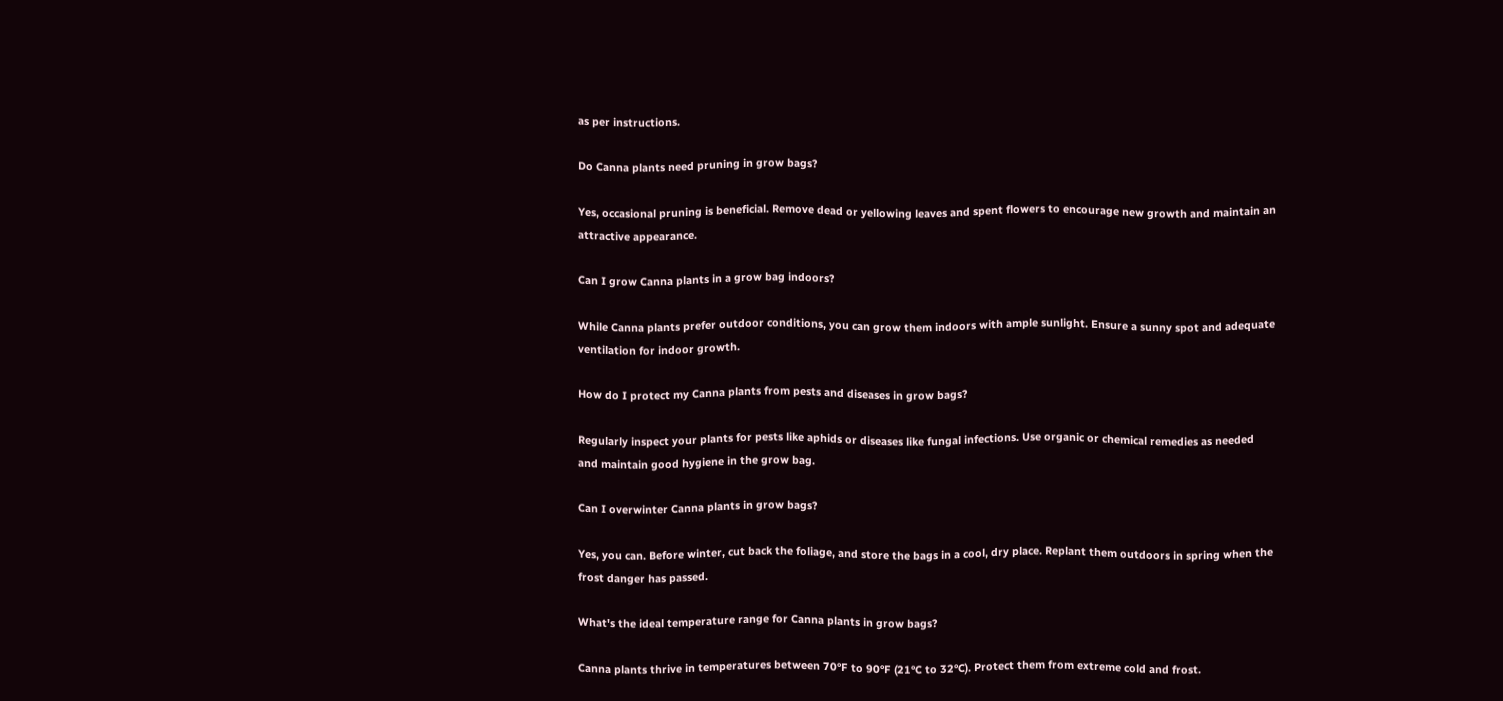as per instructions.

Do Canna plants need pruning in grow bags?

Yes, occasional pruning is beneficial. Remove dead or yellowing leaves and spent flowers to encourage new growth and maintain an attractive appearance.

Can I grow Canna plants in a grow bag indoors?

While Canna plants prefer outdoor conditions, you can grow them indoors with ample sunlight. Ensure a sunny spot and adequate ventilation for indoor growth.

How do I protect my Canna plants from pests and diseases in grow bags?

Regularly inspect your plants for pests like aphids or diseases like fungal infections. Use organic or chemical remedies as needed and maintain good hygiene in the grow bag.

Can I overwinter Canna plants in grow bags?

Yes, you can. Before winter, cut back the foliage, and store the bags in a cool, dry place. Replant them outdoors in spring when the frost danger has passed.

What's the ideal temperature range for Canna plants in grow bags?

Canna plants thrive in temperatures between 70°F to 90°F (21°C to 32°C). Protect them from extreme cold and frost.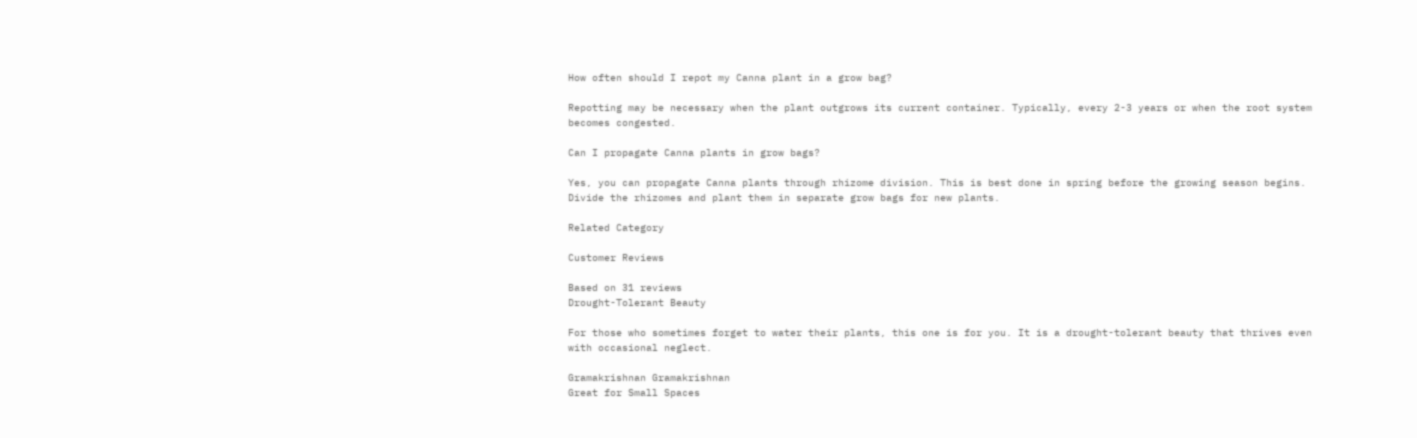How often should I repot my Canna plant in a grow bag?

Repotting may be necessary when the plant outgrows its current container. Typically, every 2-3 years or when the root system becomes congested.

Can I propagate Canna plants in grow bags?

Yes, you can propagate Canna plants through rhizome division. This is best done in spring before the growing season begins. Divide the rhizomes and plant them in separate grow bags for new plants.

Related Category

Customer Reviews

Based on 31 reviews
Drought-Tolerant Beauty

For those who sometimes forget to water their plants, this one is for you. It is a drought-tolerant beauty that thrives even with occasional neglect.

Gramakrishnan Gramakrishnan
Great for Small Spaces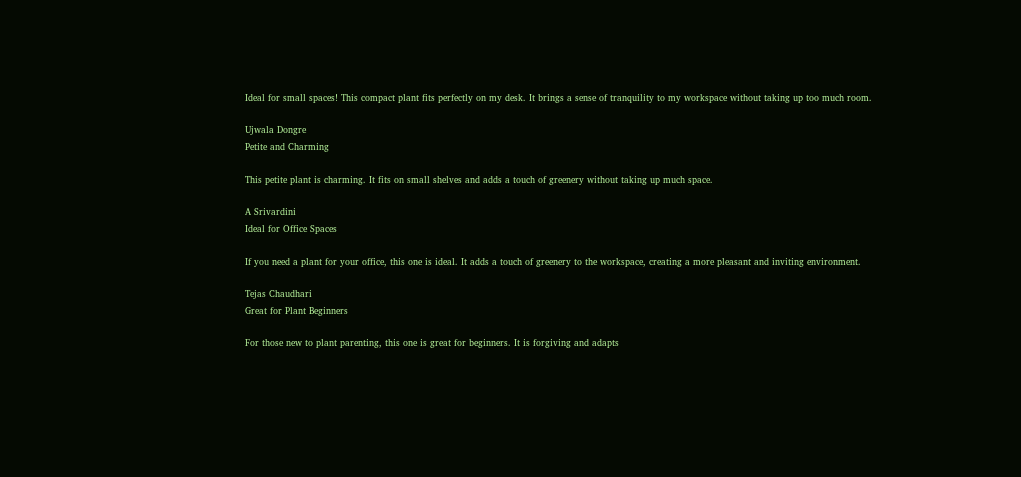Ideal for small spaces! This compact plant fits perfectly on my desk. It brings a sense of tranquility to my workspace without taking up too much room.

Ujwala Dongre
Petite and Charming

This petite plant is charming. It fits on small shelves and adds a touch of greenery without taking up much space.

A Srivardini
Ideal for Office Spaces

If you need a plant for your office, this one is ideal. It adds a touch of greenery to the workspace, creating a more pleasant and inviting environment.

Tejas Chaudhari
Great for Plant Beginners

For those new to plant parenting, this one is great for beginners. It is forgiving and adapts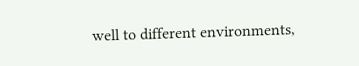well to different environments,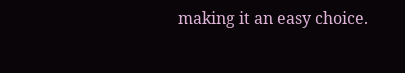making it an easy choice.